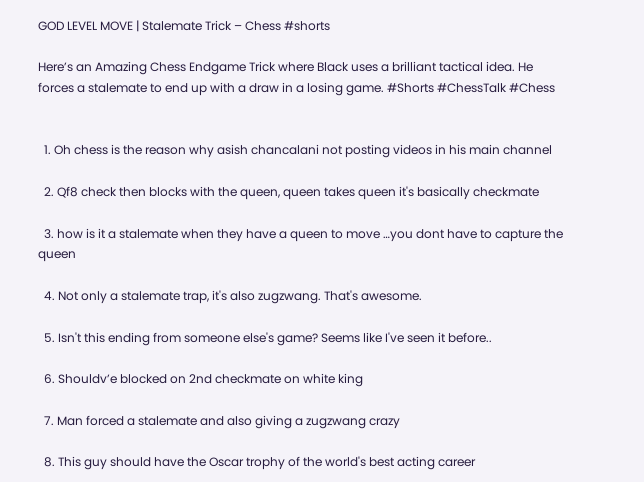GOD LEVEL MOVE | Stalemate Trick – Chess #shorts

Here’s an Amazing Chess Endgame Trick where Black uses a brilliant tactical idea. He forces a stalemate to end up with a draw in a losing game. #Shorts #ChessTalk #Chess


  1. Oh chess is the reason why asish chancalani not posting videos in his main channel

  2. Qf8 check then blocks with the queen, queen takes queen it's basically checkmate

  3. how is it a stalemate when they have a queen to move …you dont have to capture the queen

  4. Not only a stalemate trap, it's also zugzwang. That's awesome.

  5. Isn't this ending from someone else's game? Seems like I've seen it before..

  6. Shouldv’e blocked on 2nd checkmate on white king

  7. Man forced a stalemate and also giving a zugzwang crazy

  8. This guy should have the Oscar trophy of the world's best acting career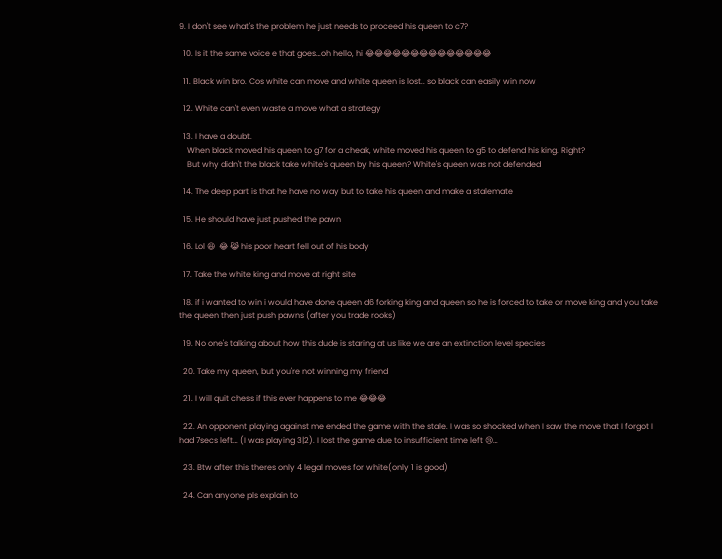9. I don't see what's the problem he just needs to proceed his queen to c7?

  10. Is it the same voice e that goes…oh hello, hi 😂😂😂😂😂😂😂😂😂😂😂😂😂😂

  11. Black win bro. Cos white can move and white queen is lost.. so black can easily win now

  12. White can't even waste a move what a strategy

  13. I have a doubt.
    When black moved his queen to g7 for a cheak, white moved his queen to g5 to defend his king. Right?
    But why didn't the black take white's queen by his queen? White's queen was not defended

  14. The deep part is that he have no way but to take his queen and make a stalemate

  15. He should have just pushed the pawn

  16. Lol 😆  😂 😹 his poor heart fell out of his body

  17. Take the white king and move at right site

  18. if i wanted to win i would have done queen d6 forking king and queen so he is forced to take or move king and you take the queen then just push pawns (after you trade rooks)

  19. No one's talking about how this dude is staring at us like we are an extinction level species

  20. Take my queen, but you're not winning my friend

  21. I will quit chess if this ever happens to me 😂😂😂

  22. An opponent playing against me ended the game with the stale. I was so shocked when I saw the move that I forgot I had 7secs left… (I was playing 3|2). I lost the game due to insufficient time left 😢…

  23. Btw after this theres only 4 legal moves for white(only 1 is good)

  24. Can anyone pls explain to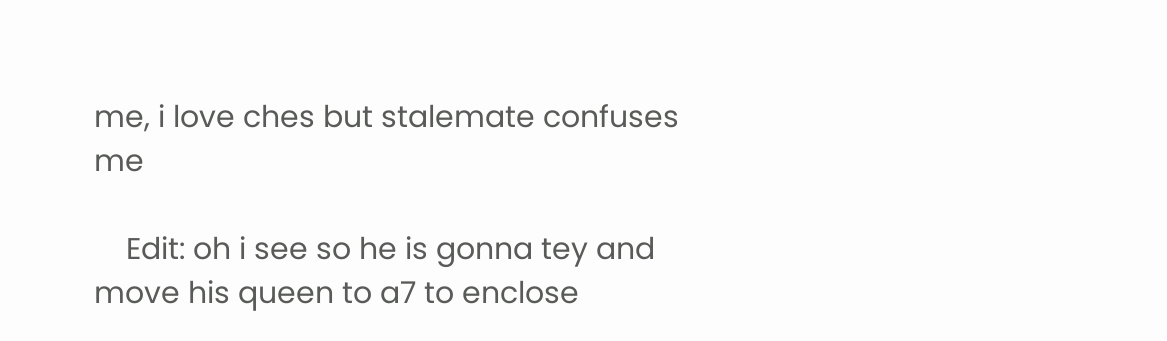me, i love ches but stalemate confuses me

    Edit: oh i see so he is gonna tey and move his queen to a7 to enclose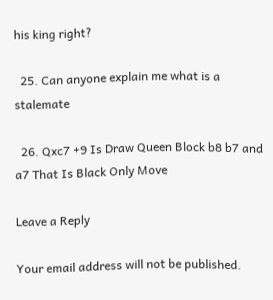his king right?

  25. Can anyone explain me what is a stalemate

  26. Qxc7 +9 Is Draw Queen Block b8 b7 and a7 That Is Black Only Move

Leave a Reply

Your email address will not be published.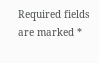Required fields are marked *